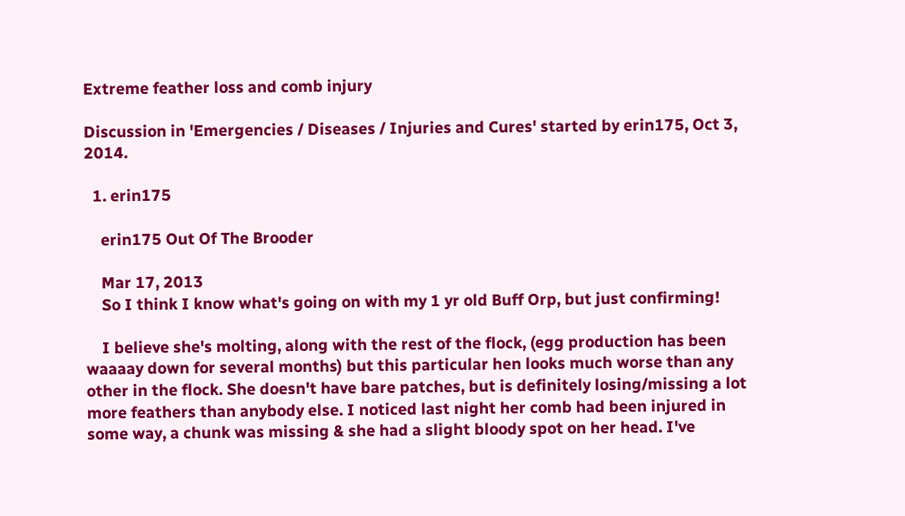Extreme feather loss and comb injury

Discussion in 'Emergencies / Diseases / Injuries and Cures' started by erin175, Oct 3, 2014.

  1. erin175

    erin175 Out Of The Brooder

    Mar 17, 2013
    So I think I know what's going on with my 1 yr old Buff Orp, but just confirming!

    I believe she's molting, along with the rest of the flock, (egg production has been waaaay down for several months) but this particular hen looks much worse than any other in the flock. She doesn't have bare patches, but is definitely losing/missing a lot more feathers than anybody else. I noticed last night her comb had been injured in some way, a chunk was missing & she had a slight bloody spot on her head. I've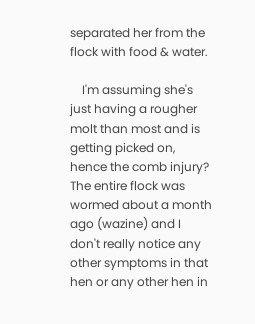separated her from the flock with food & water.

    I'm assuming she's just having a rougher molt than most and is getting picked on, hence the comb injury? The entire flock was wormed about a month ago (wazine) and I don't really notice any other symptoms in that hen or any other hen in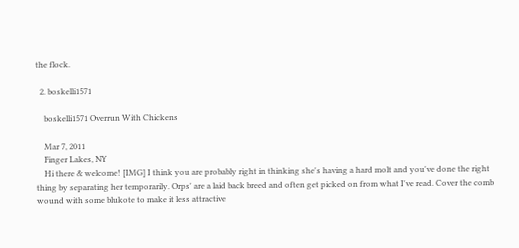the flock.

  2. boskelli1571

    boskelli1571 Overrun With Chickens

    Mar 7, 2011
    Finger Lakes, NY
    Hi there & welcome! [IMG] I think you are probably right in thinking she's having a hard molt and you've done the right thing by separating her temporarily. Orps' are a laid back breed and often get picked on from what I've read. Cover the comb wound with some blukote to make it less attractive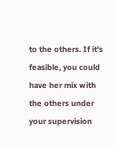to the others. If it's feasible, you could have her mix with the others under your supervision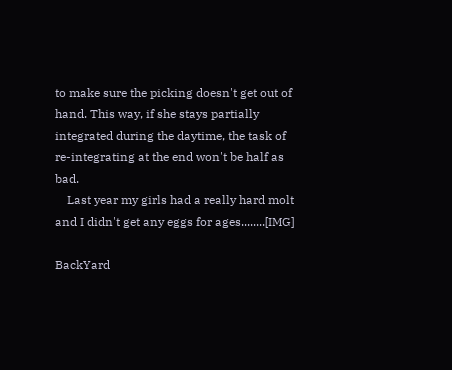to make sure the picking doesn't get out of hand. This way, if she stays partially integrated during the daytime, the task of re-integrating at the end won't be half as bad.
    Last year my girls had a really hard molt and I didn't get any eggs for ages........[IMG]

BackYard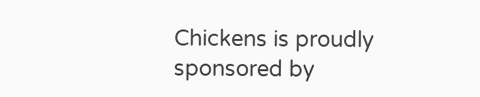Chickens is proudly sponsored by